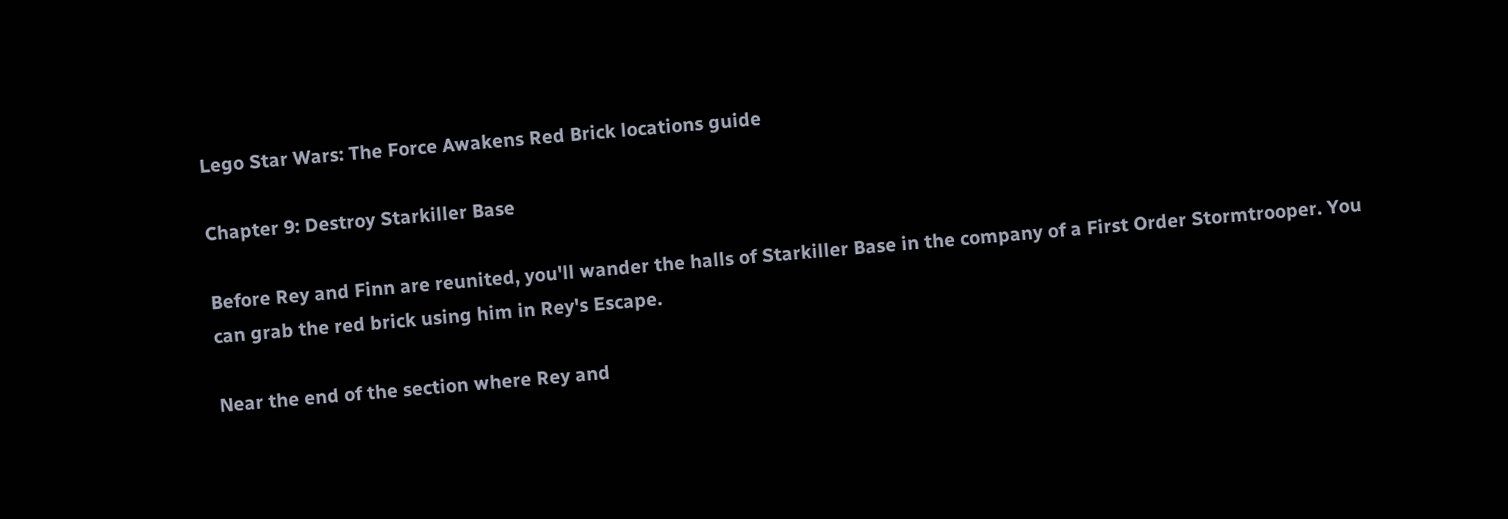Lego Star Wars: The Force Awakens Red Brick locations guide

Chapter 9: Destroy Starkiller Base

Before Rey and Finn are reunited, you'll wander the halls of Starkiller Base in the company of a First Order Stormtrooper. You can grab the red brick using him in Rey's Escape.

Near the end of the section where Rey and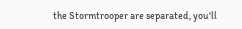the Stormtrooper are separated, you'll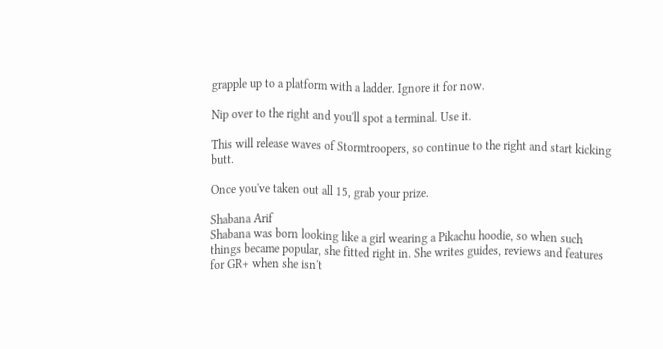grapple up to a platform with a ladder. Ignore it for now.

Nip over to the right and you'll spot a terminal. Use it.

This will release waves of Stormtroopers, so continue to the right and start kicking butt.

Once you've taken out all 15, grab your prize.

Shabana Arif
Shabana was born looking like a girl wearing a Pikachu hoodie, so when such things became popular, she fitted right in. She writes guides, reviews and features for GR+ when she isn't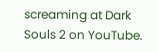screaming at Dark Souls 2 on YouTube.